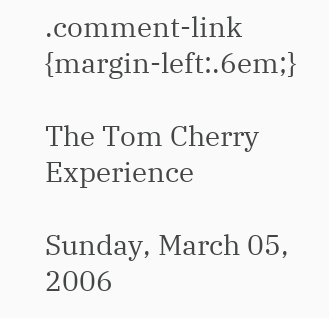.comment-link {margin-left:.6em;}

The Tom Cherry Experience

Sunday, March 05, 2006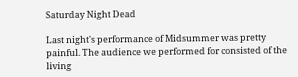Saturday Night Dead

Last night's performance of Midsummer was pretty painful. The audience we performed for consisted of the living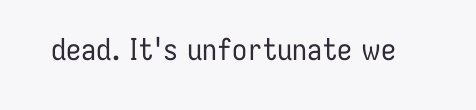dead. It's unfortunate we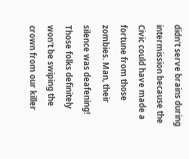didn't serve brains during intermission because the Civic could have made a fortune from those zombies. Man, their silence was deafening! Those folks definitely won't be swiping the crown from our killer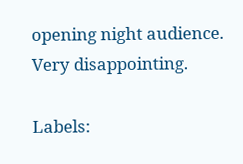opening night audience. Very disappointing.

Labels: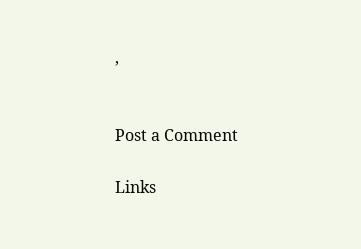,


Post a Comment

Links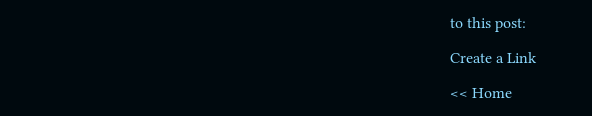to this post:

Create a Link

<< Home